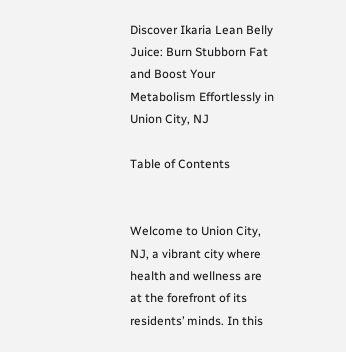Discover Ikaria Lean Belly Juice: Burn Stubborn Fat and Boost Your Metabolism Effortlessly in Union City, NJ

Table of Contents


Welcome to Union City, NJ, a vibrant city where health and wellness are at the forefront of its residents’ minds. In this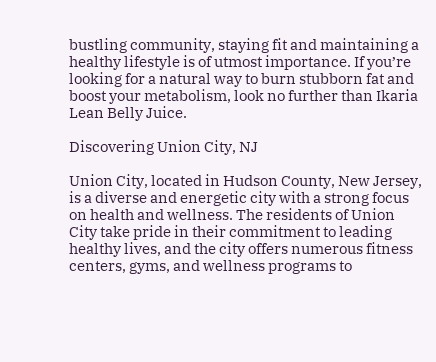bustling community, staying fit and maintaining a healthy lifestyle is of utmost importance. If you’re looking for a natural way to burn stubborn fat and boost your metabolism, look no further than Ikaria Lean Belly Juice.

Discovering Union City, NJ

Union City, located in Hudson County, New Jersey, is a diverse and energetic city with a strong focus on health and wellness. The residents of Union City take pride in their commitment to leading healthy lives, and the city offers numerous fitness centers, gyms, and wellness programs to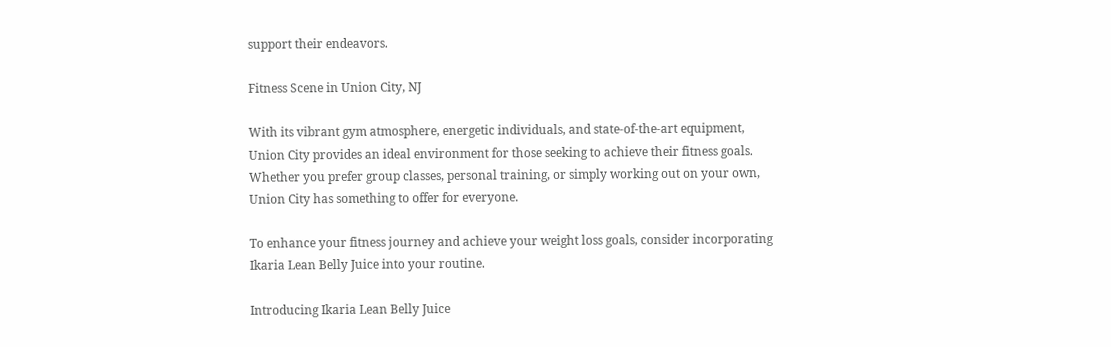support their endeavors.

Fitness Scene in Union City, NJ

With its vibrant gym atmosphere, energetic individuals, and state-of-the-art equipment, Union City provides an ideal environment for those seeking to achieve their fitness goals. Whether you prefer group classes, personal training, or simply working out on your own, Union City has something to offer for everyone.

To enhance your fitness journey and achieve your weight loss goals, consider incorporating Ikaria Lean Belly Juice into your routine.

Introducing Ikaria Lean Belly Juice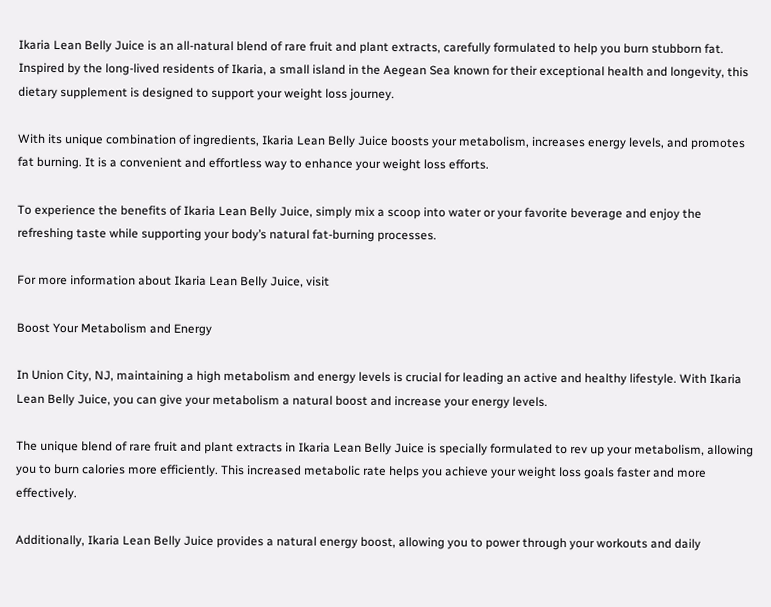Ikaria Lean Belly Juice is an all-natural blend of rare fruit and plant extracts, carefully formulated to help you burn stubborn fat. Inspired by the long-lived residents of Ikaria, a small island in the Aegean Sea known for their exceptional health and longevity, this dietary supplement is designed to support your weight loss journey.

With its unique combination of ingredients, Ikaria Lean Belly Juice boosts your metabolism, increases energy levels, and promotes fat burning. It is a convenient and effortless way to enhance your weight loss efforts.

To experience the benefits of Ikaria Lean Belly Juice, simply mix a scoop into water or your favorite beverage and enjoy the refreshing taste while supporting your body’s natural fat-burning processes.

For more information about Ikaria Lean Belly Juice, visit

Boost Your Metabolism and Energy

In Union City, NJ, maintaining a high metabolism and energy levels is crucial for leading an active and healthy lifestyle. With Ikaria Lean Belly Juice, you can give your metabolism a natural boost and increase your energy levels.

The unique blend of rare fruit and plant extracts in Ikaria Lean Belly Juice is specially formulated to rev up your metabolism, allowing you to burn calories more efficiently. This increased metabolic rate helps you achieve your weight loss goals faster and more effectively.

Additionally, Ikaria Lean Belly Juice provides a natural energy boost, allowing you to power through your workouts and daily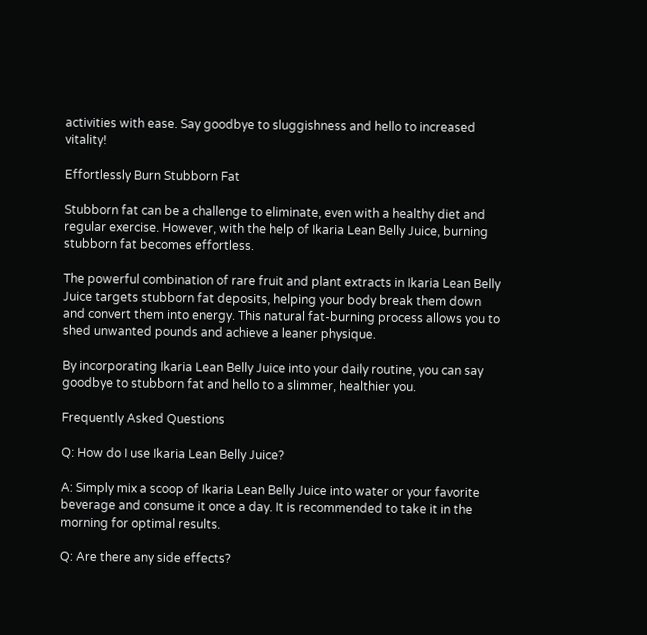activities with ease. Say goodbye to sluggishness and hello to increased vitality!

Effortlessly Burn Stubborn Fat

Stubborn fat can be a challenge to eliminate, even with a healthy diet and regular exercise. However, with the help of Ikaria Lean Belly Juice, burning stubborn fat becomes effortless.

The powerful combination of rare fruit and plant extracts in Ikaria Lean Belly Juice targets stubborn fat deposits, helping your body break them down and convert them into energy. This natural fat-burning process allows you to shed unwanted pounds and achieve a leaner physique.

By incorporating Ikaria Lean Belly Juice into your daily routine, you can say goodbye to stubborn fat and hello to a slimmer, healthier you.

Frequently Asked Questions

Q: How do I use Ikaria Lean Belly Juice?

A: Simply mix a scoop of Ikaria Lean Belly Juice into water or your favorite beverage and consume it once a day. It is recommended to take it in the morning for optimal results.

Q: Are there any side effects?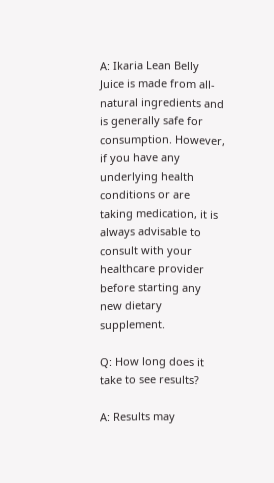A: Ikaria Lean Belly Juice is made from all-natural ingredients and is generally safe for consumption. However, if you have any underlying health conditions or are taking medication, it is always advisable to consult with your healthcare provider before starting any new dietary supplement.

Q: How long does it take to see results?

A: Results may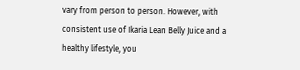vary from person to person. However, with consistent use of Ikaria Lean Belly Juice and a healthy lifestyle, you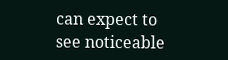can expect to see noticeable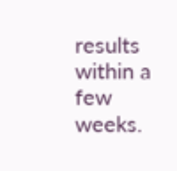results within a few weeks.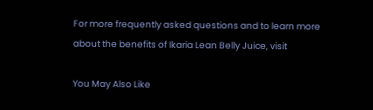For more frequently asked questions and to learn more about the benefits of Ikaria Lean Belly Juice, visit

You May Also Like